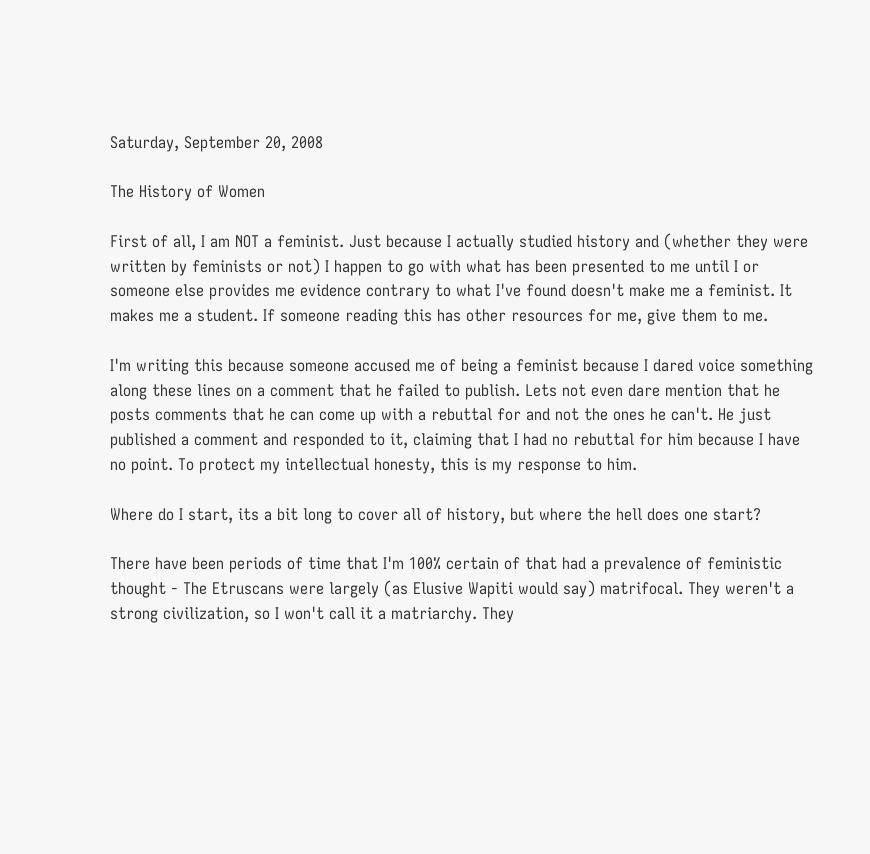Saturday, September 20, 2008

The History of Women

First of all, I am NOT a feminist. Just because I actually studied history and (whether they were written by feminists or not) I happen to go with what has been presented to me until I or someone else provides me evidence contrary to what I've found doesn't make me a feminist. It makes me a student. If someone reading this has other resources for me, give them to me.

I'm writing this because someone accused me of being a feminist because I dared voice something along these lines on a comment that he failed to publish. Lets not even dare mention that he posts comments that he can come up with a rebuttal for and not the ones he can't. He just published a comment and responded to it, claiming that I had no rebuttal for him because I have no point. To protect my intellectual honesty, this is my response to him.

Where do I start, its a bit long to cover all of history, but where the hell does one start?

There have been periods of time that I'm 100% certain of that had a prevalence of feministic thought - The Etruscans were largely (as Elusive Wapiti would say) matrifocal. They weren't a strong civilization, so I won't call it a matriarchy. They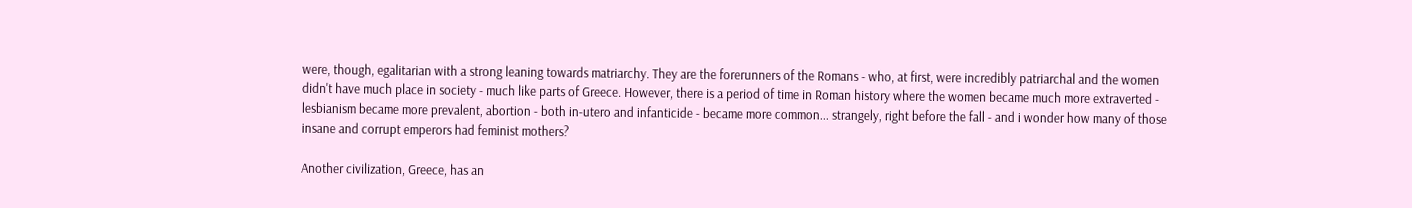were, though, egalitarian with a strong leaning towards matriarchy. They are the forerunners of the Romans - who, at first, were incredibly patriarchal and the women didn't have much place in society - much like parts of Greece. However, there is a period of time in Roman history where the women became much more extraverted - lesbianism became more prevalent, abortion - both in-utero and infanticide - became more common... strangely, right before the fall - and i wonder how many of those insane and corrupt emperors had feminist mothers?

Another civilization, Greece, has an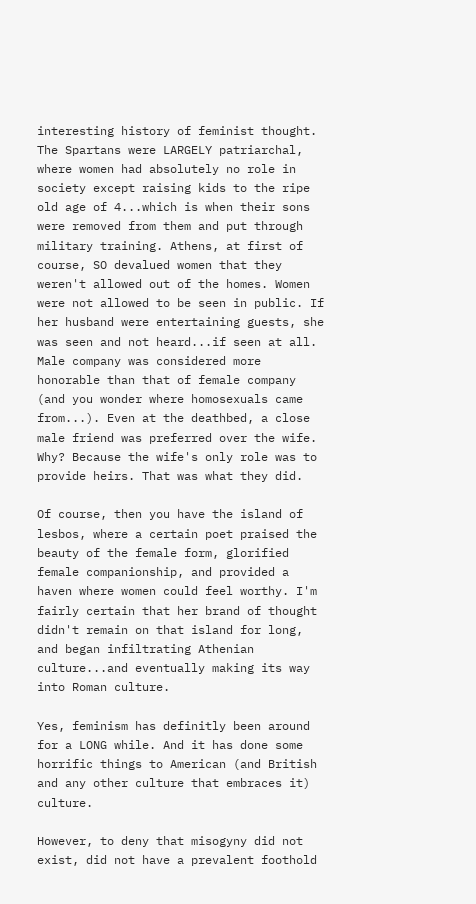interesting history of feminist thought. The Spartans were LARGELY patriarchal, where women had absolutely no role in society except raising kids to the ripe old age of 4...which is when their sons were removed from them and put through military training. Athens, at first of course, SO devalued women that they weren't allowed out of the homes. Women were not allowed to be seen in public. If her husband were entertaining guests, she was seen and not heard...if seen at all. Male company was considered more honorable than that of female company (and you wonder where homosexuals came from...). Even at the deathbed, a close male friend was preferred over the wife. Why? Because the wife's only role was to provide heirs. That was what they did.

Of course, then you have the island of lesbos, where a certain poet praised the beauty of the female form, glorified female companionship, and provided a haven where women could feel worthy. I'm fairly certain that her brand of thought didn't remain on that island for long, and began infiltrating Athenian culture...and eventually making its way into Roman culture.

Yes, feminism has definitly been around for a LONG while. And it has done some horrific things to American (and British and any other culture that embraces it) culture.

However, to deny that misogyny did not exist, did not have a prevalent foothold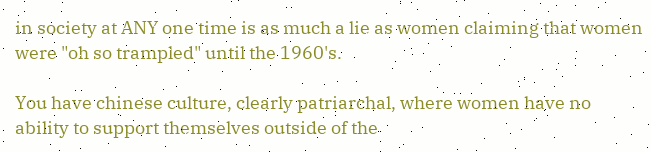in society at ANY one time is as much a lie as women claiming that women were "oh so trampled" until the 1960's.

You have chinese culture, clearly patriarchal, where women have no ability to support themselves outside of the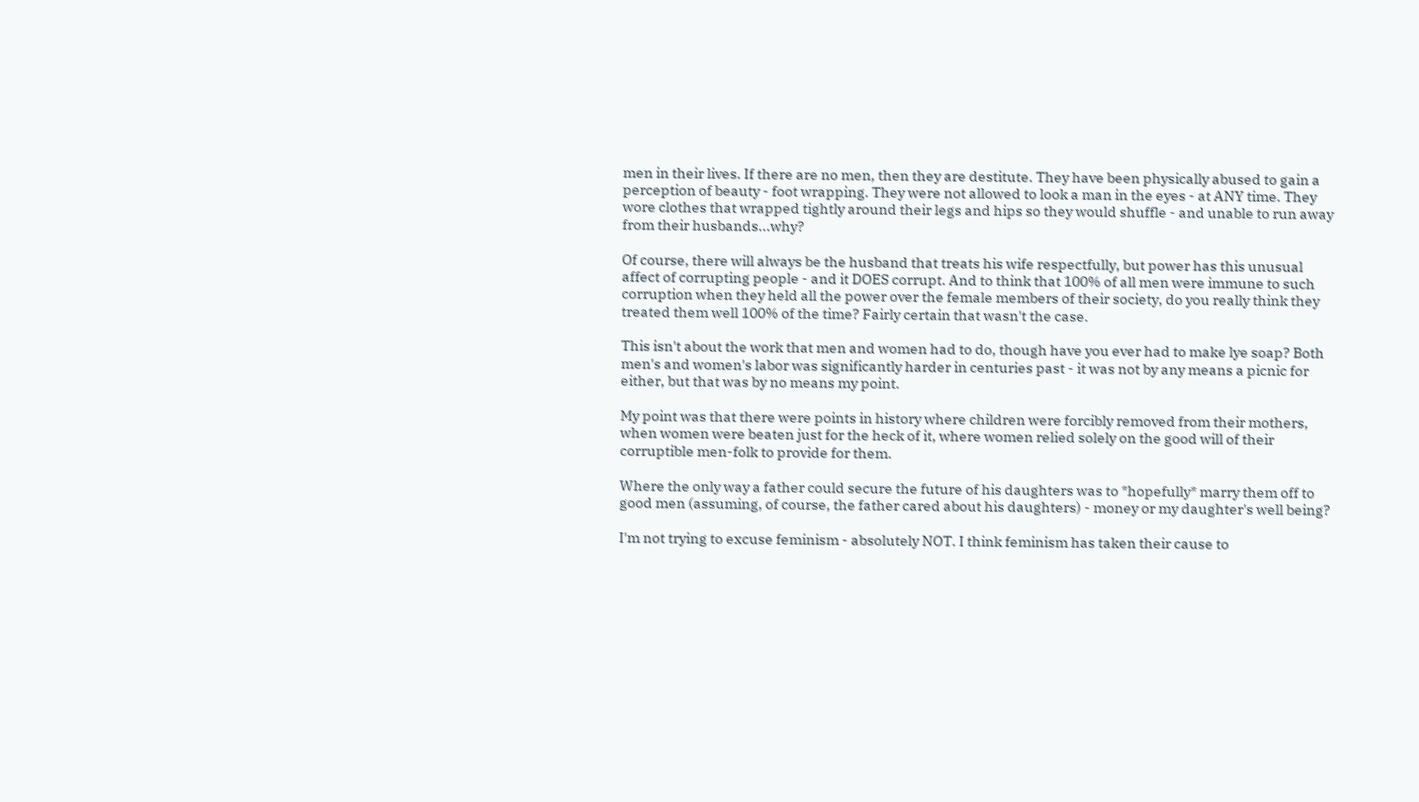men in their lives. If there are no men, then they are destitute. They have been physically abused to gain a perception of beauty - foot wrapping. They were not allowed to look a man in the eyes - at ANY time. They wore clothes that wrapped tightly around their legs and hips so they would shuffle - and unable to run away from their husbands...why?

Of course, there will always be the husband that treats his wife respectfully, but power has this unusual affect of corrupting people - and it DOES corrupt. And to think that 100% of all men were immune to such corruption when they held all the power over the female members of their society, do you really think they treated them well 100% of the time? Fairly certain that wasn't the case.

This isn't about the work that men and women had to do, though have you ever had to make lye soap? Both men's and women's labor was significantly harder in centuries past - it was not by any means a picnic for either, but that was by no means my point.

My point was that there were points in history where children were forcibly removed from their mothers, when women were beaten just for the heck of it, where women relied solely on the good will of their corruptible men-folk to provide for them.

Where the only way a father could secure the future of his daughters was to *hopefully* marry them off to good men (assuming, of course, the father cared about his daughters) - money or my daughter's well being?

I'm not trying to excuse feminism - absolutely NOT. I think feminism has taken their cause to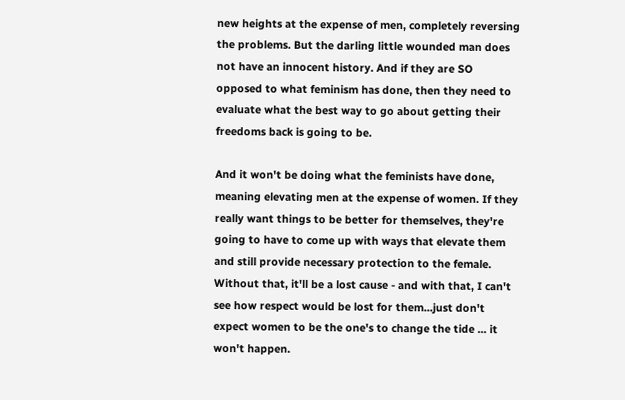new heights at the expense of men, completely reversing the problems. But the darling little wounded man does not have an innocent history. And if they are SO opposed to what feminism has done, then they need to evaluate what the best way to go about getting their freedoms back is going to be.

And it won't be doing what the feminists have done, meaning elevating men at the expense of women. If they really want things to be better for themselves, they're going to have to come up with ways that elevate them and still provide necessary protection to the female. Without that, it'll be a lost cause - and with that, I can't see how respect would be lost for them...just don't expect women to be the one's to change the tide ... it won't happen.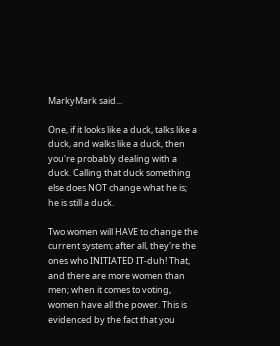MarkyMark said...

One, if it looks like a duck, talks like a duck, and walks like a duck, then you're probably dealing with a duck. Calling that duck something else does NOT change what he is; he is still a duck.

Two women will HAVE to change the current system; after all, they're the ones who INITIATED IT-duh! That, and there are more women than men; when it comes to voting, women have all the power. This is evidenced by the fact that you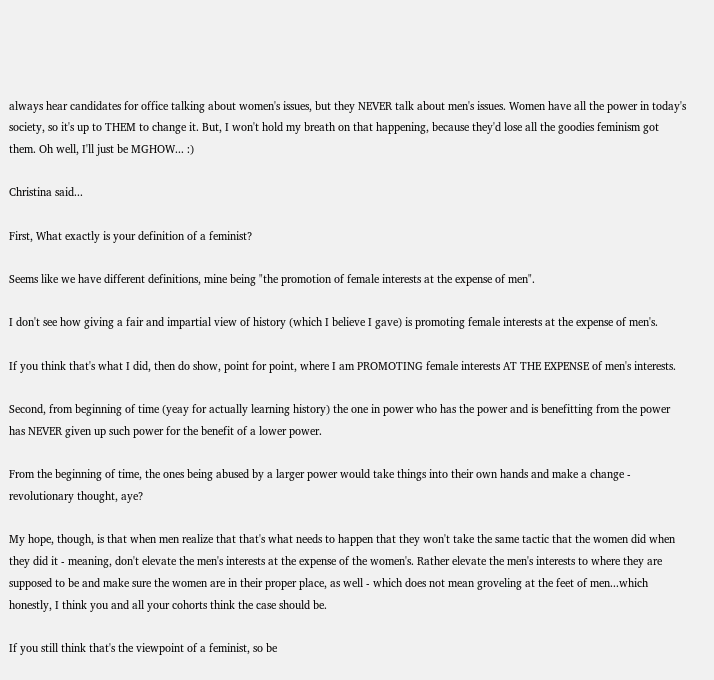always hear candidates for office talking about women's issues, but they NEVER talk about men's issues. Women have all the power in today's society, so it's up to THEM to change it. But, I won't hold my breath on that happening, because they'd lose all the goodies feminism got them. Oh well, I'll just be MGHOW... :)

Christina said...

First, What exactly is your definition of a feminist?

Seems like we have different definitions, mine being "the promotion of female interests at the expense of men".

I don't see how giving a fair and impartial view of history (which I believe I gave) is promoting female interests at the expense of men's.

If you think that's what I did, then do show, point for point, where I am PROMOTING female interests AT THE EXPENSE of men's interests.

Second, from beginning of time (yeay for actually learning history) the one in power who has the power and is benefitting from the power has NEVER given up such power for the benefit of a lower power.

From the beginning of time, the ones being abused by a larger power would take things into their own hands and make a change - revolutionary thought, aye?

My hope, though, is that when men realize that that's what needs to happen that they won't take the same tactic that the women did when they did it - meaning, don't elevate the men's interests at the expense of the women's. Rather elevate the men's interests to where they are supposed to be and make sure the women are in their proper place, as well - which does not mean groveling at the feet of men...which honestly, I think you and all your cohorts think the case should be.

If you still think that's the viewpoint of a feminist, so be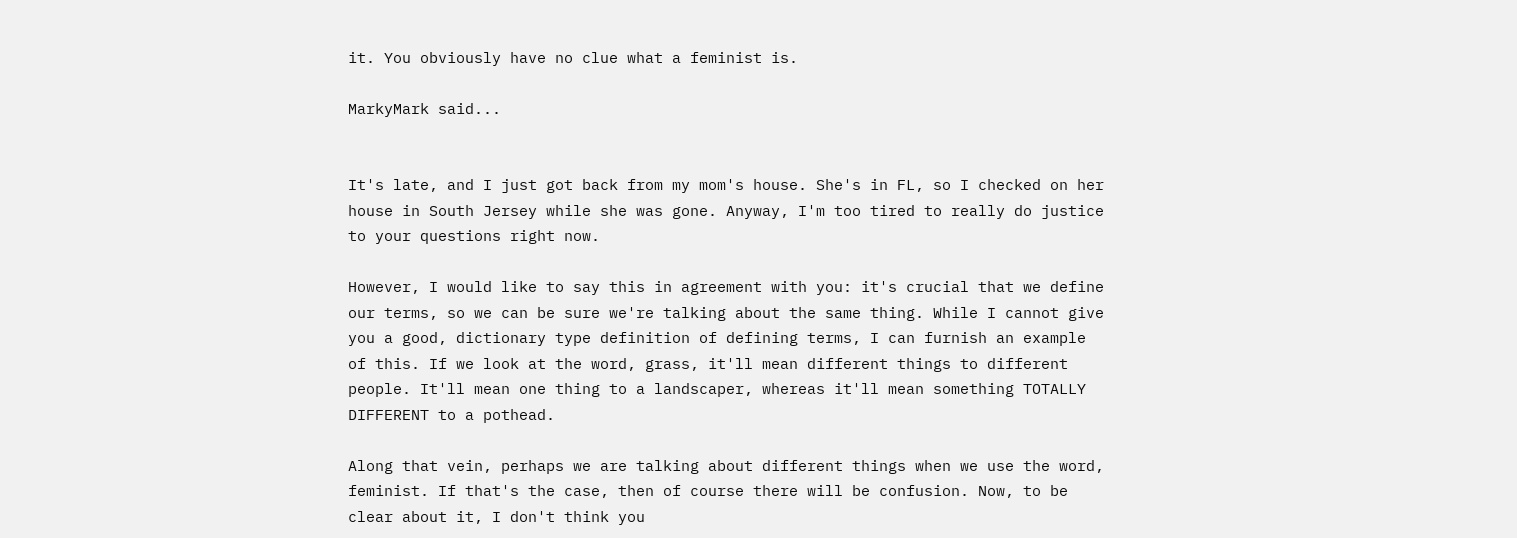it. You obviously have no clue what a feminist is.

MarkyMark said...


It's late, and I just got back from my mom's house. She's in FL, so I checked on her house in South Jersey while she was gone. Anyway, I'm too tired to really do justice to your questions right now.

However, I would like to say this in agreement with you: it's crucial that we define our terms, so we can be sure we're talking about the same thing. While I cannot give you a good, dictionary type definition of defining terms, I can furnish an example of this. If we look at the word, grass, it'll mean different things to different people. It'll mean one thing to a landscaper, whereas it'll mean something TOTALLY DIFFERENT to a pothead.

Along that vein, perhaps we are talking about different things when we use the word, feminist. If that's the case, then of course there will be confusion. Now, to be clear about it, I don't think you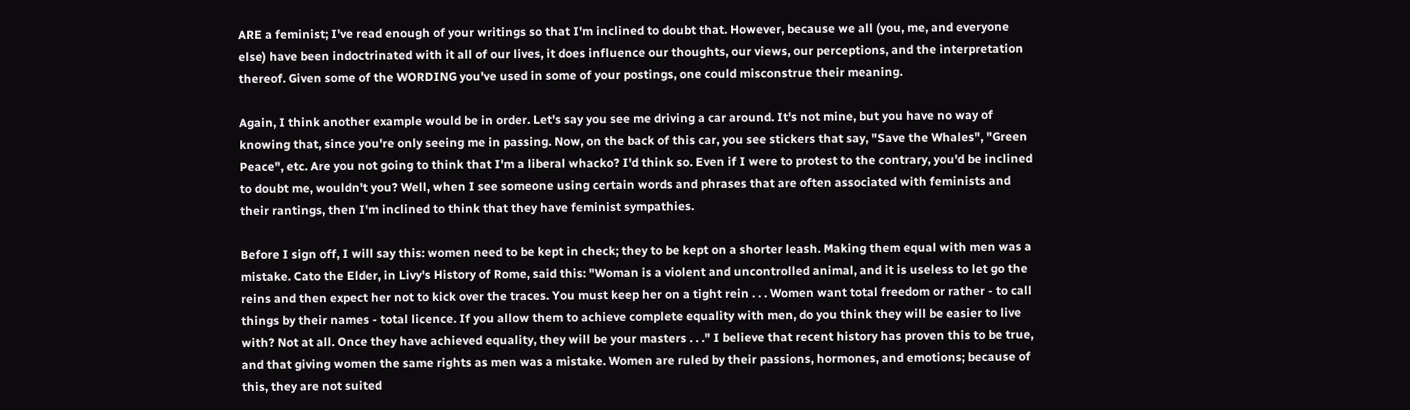ARE a feminist; I've read enough of your writings so that I'm inclined to doubt that. However, because we all (you, me, and everyone else) have been indoctrinated with it all of our lives, it does influence our thoughts, our views, our perceptions, and the interpretation thereof. Given some of the WORDING you've used in some of your postings, one could misconstrue their meaning.

Again, I think another example would be in order. Let's say you see me driving a car around. It's not mine, but you have no way of knowing that, since you're only seeing me in passing. Now, on the back of this car, you see stickers that say, "Save the Whales", "Green Peace", etc. Are you not going to think that I'm a liberal whacko? I'd think so. Even if I were to protest to the contrary, you'd be inclined to doubt me, wouldn't you? Well, when I see someone using certain words and phrases that are often associated with feminists and their rantings, then I'm inclined to think that they have feminist sympathies.

Before I sign off, I will say this: women need to be kept in check; they to be kept on a shorter leash. Making them equal with men was a mistake. Cato the Elder, in Livy's History of Rome, said this: "Woman is a violent and uncontrolled animal, and it is useless to let go the reins and then expect her not to kick over the traces. You must keep her on a tight rein . . . Women want total freedom or rather - to call things by their names - total licence. If you allow them to achieve complete equality with men, do you think they will be easier to live with? Not at all. Once they have achieved equality, they will be your masters . . ." I believe that recent history has proven this to be true, and that giving women the same rights as men was a mistake. Women are ruled by their passions, hormones, and emotions; because of this, they are not suited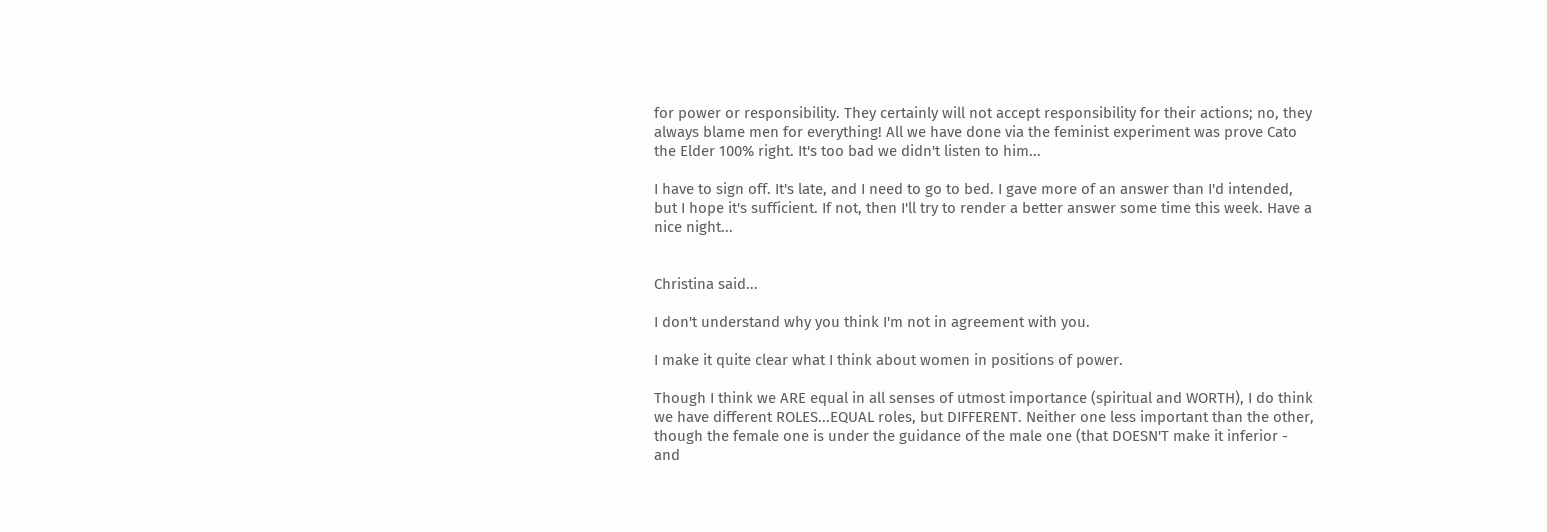for power or responsibility. They certainly will not accept responsibility for their actions; no, they always blame men for everything! All we have done via the feminist experiment was prove Cato the Elder 100% right. It's too bad we didn't listen to him...

I have to sign off. It's late, and I need to go to bed. I gave more of an answer than I'd intended, but I hope it's sufficient. If not, then I'll try to render a better answer some time this week. Have a nice night...


Christina said...

I don't understand why you think I'm not in agreement with you.

I make it quite clear what I think about women in positions of power.

Though I think we ARE equal in all senses of utmost importance (spiritual and WORTH), I do think we have different ROLES...EQUAL roles, but DIFFERENT. Neither one less important than the other, though the female one is under the guidance of the male one (that DOESN'T make it inferior - and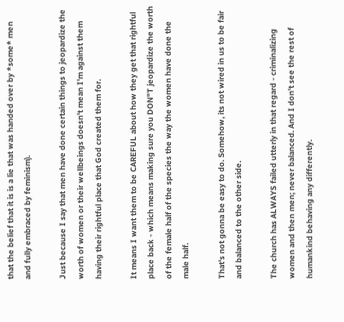that the belief that it is is a lie that was handed over by *some* men and fully embraced by feminism).

Just because I say that men have done certain things to jeopardize the worth of women or their wellbeings doesn't mean I'm against them having their rightful place that God created them for.

It means I want them to be CAREFUL about how they get that rightful place back - which means making sure you DON"T jeopardize the worth of the female half of the species the way the women have done the male half.

That's not gonna be easy to do. Somehow, its not wired in us to be fair and balanced to the other side.

The church has ALWAYS failed utterly in that regard - criminalizing women and then men; never balanced. And I don't see the rest of humankind behaving any differently.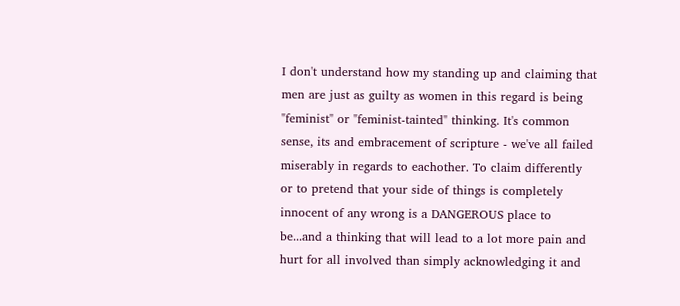I don't understand how my standing up and claiming that men are just as guilty as women in this regard is being "feminist" or "feminist-tainted" thinking. It's common sense, its and embracement of scripture - we've all failed miserably in regards to eachother. To claim differently or to pretend that your side of things is completely innocent of any wrong is a DANGEROUS place to be...and a thinking that will lead to a lot more pain and hurt for all involved than simply acknowledging it and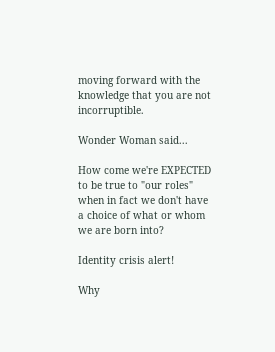moving forward with the knowledge that you are not incorruptible.

Wonder Woman said...

How come we're EXPECTED to be true to "our roles" when in fact we don't have a choice of what or whom we are born into?

Identity crisis alert!

Why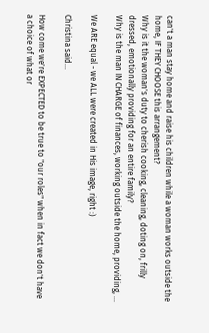can't a man stay home and raise his children while a woman works outside the home, IF THEY CHOOSE this arrangement?
Why is it the woman's duty to cherish cooking, cleaning, doting on, frilly dressed, emotionally providing for an entire family?
Why is the man IN CHARGE of finances, working outside the home, providing, ...

We ARE equal - we ALL were created in His image, right :)

Christina said...

How come we're EXPECTED to be true to "our roles" when in fact we don't have a choice of what or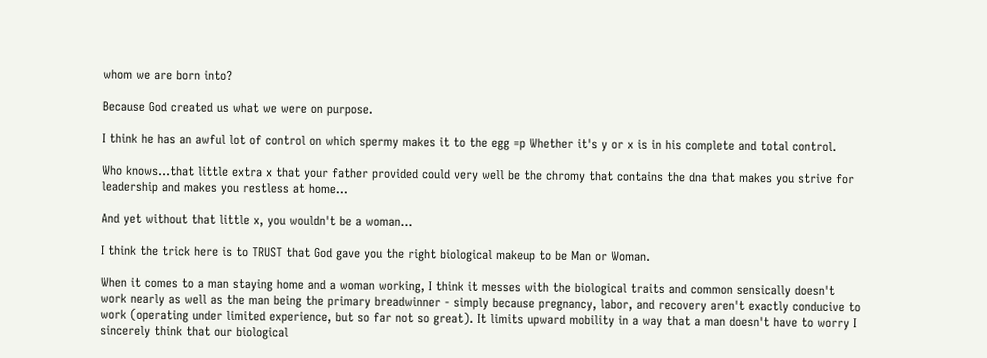whom we are born into?

Because God created us what we were on purpose.

I think he has an awful lot of control on which spermy makes it to the egg =p Whether it's y or x is in his complete and total control.

Who knows...that little extra x that your father provided could very well be the chromy that contains the dna that makes you strive for leadership and makes you restless at home...

And yet without that little x, you wouldn't be a woman...

I think the trick here is to TRUST that God gave you the right biological makeup to be Man or Woman.

When it comes to a man staying home and a woman working, I think it messes with the biological traits and common sensically doesn't work nearly as well as the man being the primary breadwinner - simply because pregnancy, labor, and recovery aren't exactly conducive to work (operating under limited experience, but so far not so great). It limits upward mobility in a way that a man doesn't have to worry I sincerely think that our biological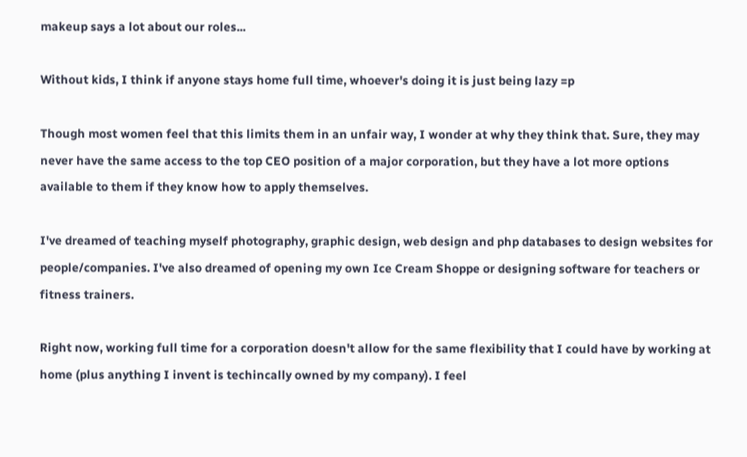makeup says a lot about our roles...

Without kids, I think if anyone stays home full time, whoever's doing it is just being lazy =p

Though most women feel that this limits them in an unfair way, I wonder at why they think that. Sure, they may never have the same access to the top CEO position of a major corporation, but they have a lot more options available to them if they know how to apply themselves.

I've dreamed of teaching myself photography, graphic design, web design and php databases to design websites for people/companies. I've also dreamed of opening my own Ice Cream Shoppe or designing software for teachers or fitness trainers.

Right now, working full time for a corporation doesn't allow for the same flexibility that I could have by working at home (plus anything I invent is techincally owned by my company). I feel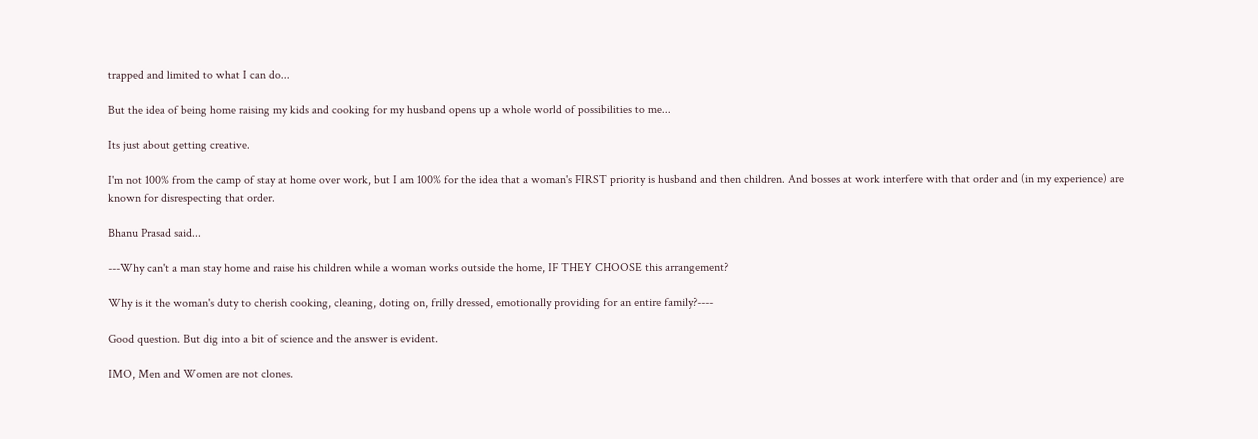trapped and limited to what I can do...

But the idea of being home raising my kids and cooking for my husband opens up a whole world of possibilities to me...

Its just about getting creative.

I'm not 100% from the camp of stay at home over work, but I am 100% for the idea that a woman's FIRST priority is husband and then children. And bosses at work interfere with that order and (in my experience) are known for disrespecting that order.

Bhanu Prasad said...

---Why can't a man stay home and raise his children while a woman works outside the home, IF THEY CHOOSE this arrangement?

Why is it the woman's duty to cherish cooking, cleaning, doting on, frilly dressed, emotionally providing for an entire family?----

Good question. But dig into a bit of science and the answer is evident.

IMO, Men and Women are not clones.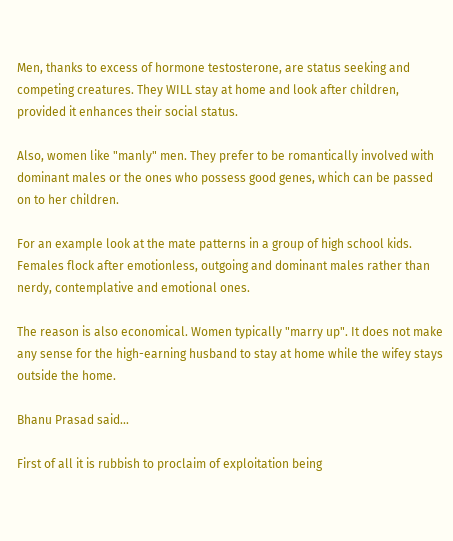Men, thanks to excess of hormone testosterone, are status seeking and competing creatures. They WILL stay at home and look after children, provided it enhances their social status.

Also, women like "manly" men. They prefer to be romantically involved with dominant males or the ones who possess good genes, which can be passed on to her children.

For an example look at the mate patterns in a group of high school kids. Females flock after emotionless, outgoing and dominant males rather than nerdy, contemplative and emotional ones.

The reason is also economical. Women typically "marry up". It does not make any sense for the high-earning husband to stay at home while the wifey stays outside the home.

Bhanu Prasad said...

First of all it is rubbish to proclaim of exploitation being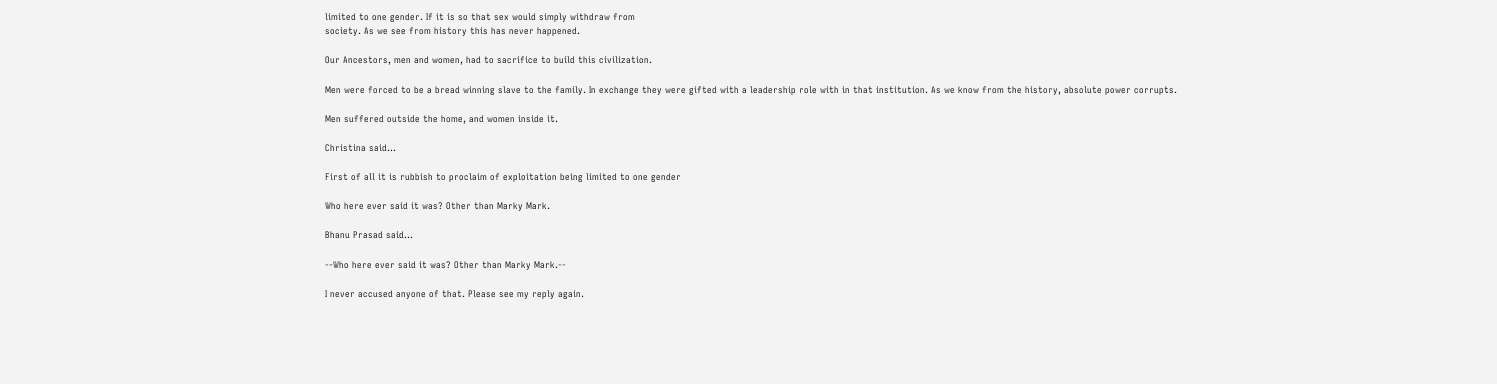limited to one gender. If it is so that sex would simply withdraw from
society. As we see from history this has never happened.

Our Ancestors, men and women, had to sacrifice to build this civilization.

Men were forced to be a bread winning slave to the family. In exchange they were gifted with a leadership role with in that institution. As we know from the history, absolute power corrupts.

Men suffered outside the home, and women inside it.

Christina said...

First of all it is rubbish to proclaim of exploitation being limited to one gender

Who here ever said it was? Other than Marky Mark.

Bhanu Prasad said...

--Who here ever said it was? Other than Marky Mark.--

I never accused anyone of that. Please see my reply again.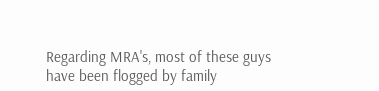Regarding MRA's, most of these guys have been flogged by family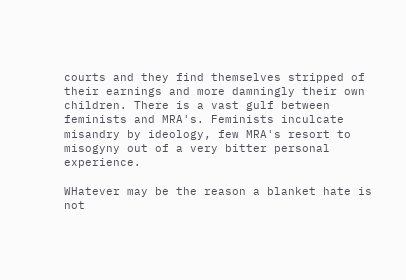courts and they find themselves stripped of their earnings and more damningly their own children. There is a vast gulf between feminists and MRA's. Feminists inculcate misandry by ideology, few MRA's resort to misogyny out of a very bitter personal experience.

WHatever may be the reason a blanket hate is not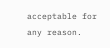acceptable for any reason.